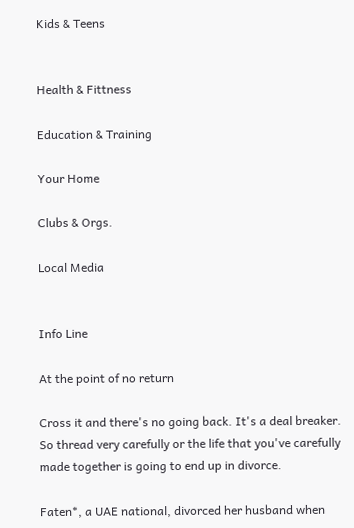Kids & Teens


Health & Fittness

Education & Training

Your Home

Clubs & Orgs.

Local Media


Info Line

At the point of no return

Cross it and there's no going back. It's a deal breaker. So thread very carefully or the life that you've carefully made together is going to end up in divorce.

Faten*, a UAE national, divorced her husband when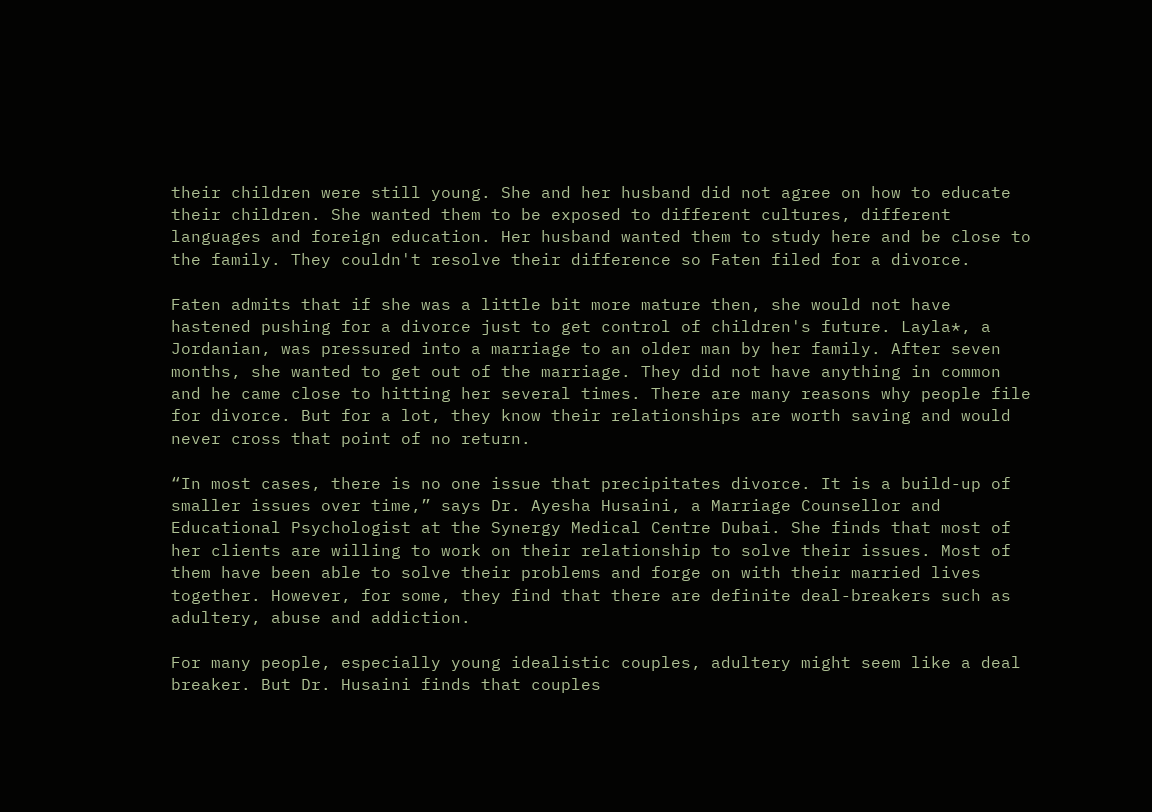their children were still young. She and her husband did not agree on how to educate their children. She wanted them to be exposed to different cultures, different languages and foreign education. Her husband wanted them to study here and be close to the family. They couldn't resolve their difference so Faten filed for a divorce.

Faten admits that if she was a little bit more mature then, she would not have hastened pushing for a divorce just to get control of children's future. Layla*, a Jordanian, was pressured into a marriage to an older man by her family. After seven months, she wanted to get out of the marriage. They did not have anything in common and he came close to hitting her several times. There are many reasons why people file for divorce. But for a lot, they know their relationships are worth saving and would never cross that point of no return.

“In most cases, there is no one issue that precipitates divorce. It is a build-up of smaller issues over time,” says Dr. Ayesha Husaini, a Marriage Counsellor and Educational Psychologist at the Synergy Medical Centre Dubai. She finds that most of her clients are willing to work on their relationship to solve their issues. Most of them have been able to solve their problems and forge on with their married lives together. However, for some, they find that there are definite deal-breakers such as adultery, abuse and addiction.

For many people, especially young idealistic couples, adultery might seem like a deal breaker. But Dr. Husaini finds that couples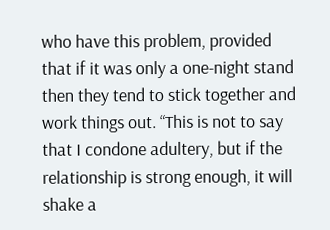who have this problem, provided that if it was only a one-night stand then they tend to stick together and work things out. “This is not to say that I condone adultery, but if the relationship is strong enough, it will shake a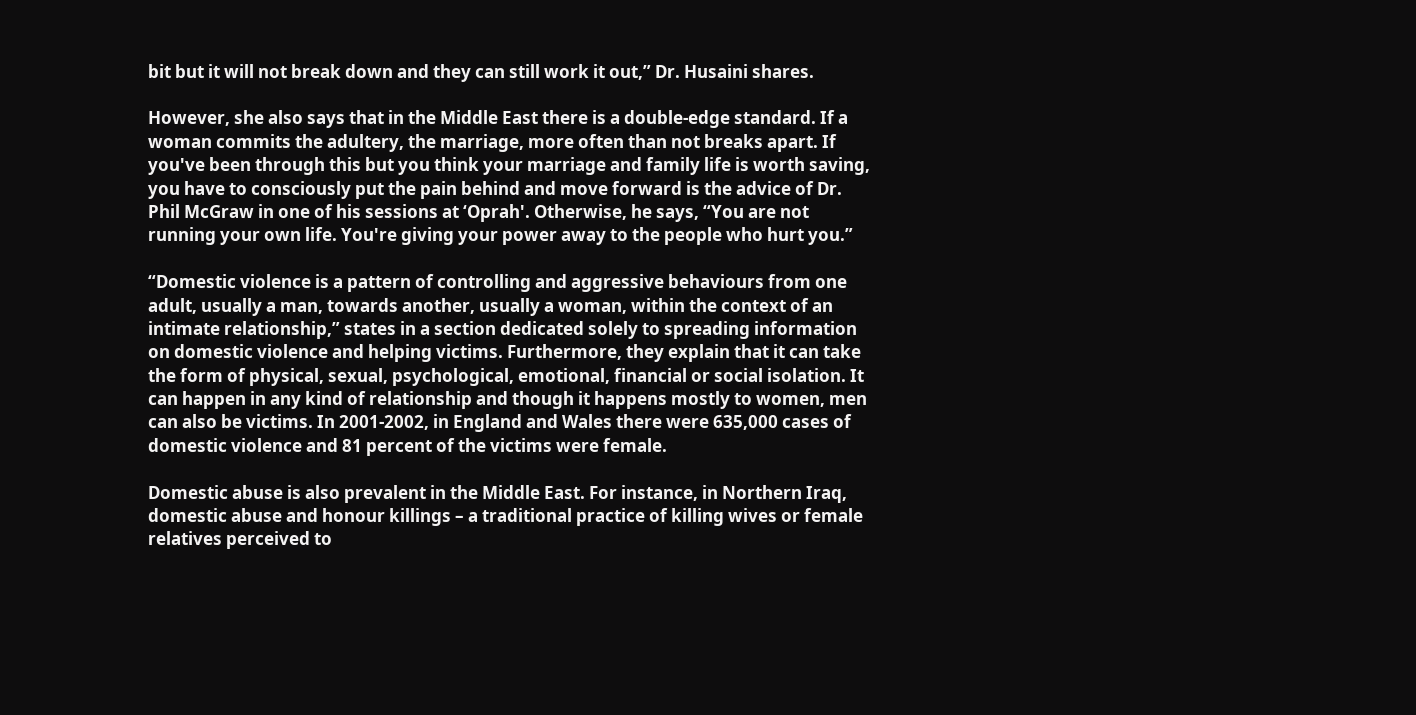bit but it will not break down and they can still work it out,” Dr. Husaini shares.

However, she also says that in the Middle East there is a double-edge standard. If a woman commits the adultery, the marriage, more often than not breaks apart. If you've been through this but you think your marriage and family life is worth saving, you have to consciously put the pain behind and move forward is the advice of Dr. Phil McGraw in one of his sessions at ‘Oprah'. Otherwise, he says, “You are not running your own life. You're giving your power away to the people who hurt you.”

“Domestic violence is a pattern of controlling and aggressive behaviours from one adult, usually a man, towards another, usually a woman, within the context of an intimate relationship,” states in a section dedicated solely to spreading information on domestic violence and helping victims. Furthermore, they explain that it can take the form of physical, sexual, psychological, emotional, financial or social isolation. It can happen in any kind of relationship and though it happens mostly to women, men can also be victims. In 2001-2002, in England and Wales there were 635,000 cases of domestic violence and 81 percent of the victims were female.

Domestic abuse is also prevalent in the Middle East. For instance, in Northern Iraq, domestic abuse and honour killings – a traditional practice of killing wives or female relatives perceived to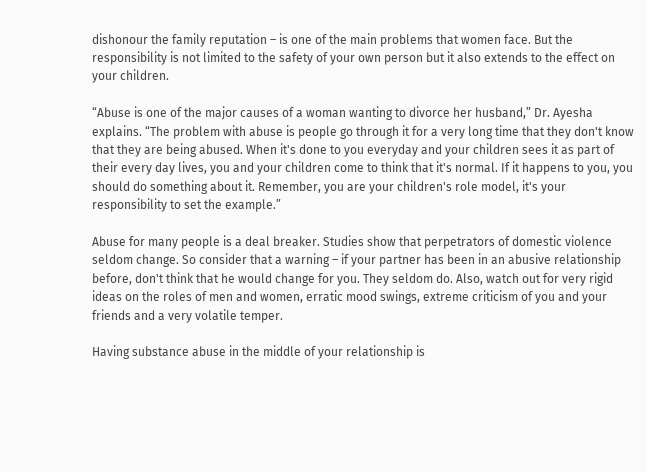dishonour the family reputation – is one of the main problems that women face. But the responsibility is not limited to the safety of your own person but it also extends to the effect on your children.

“Abuse is one of the major causes of a woman wanting to divorce her husband,” Dr. Ayesha explains. “The problem with abuse is people go through it for a very long time that they don't know that they are being abused. When it's done to you everyday and your children sees it as part of their every day lives, you and your children come to think that it's normal. If it happens to you, you should do something about it. Remember, you are your children's role model, it's your responsibility to set the example.”

Abuse for many people is a deal breaker. Studies show that perpetrators of domestic violence seldom change. So consider that a warning – if your partner has been in an abusive relationship before, don't think that he would change for you. They seldom do. Also, watch out for very rigid ideas on the roles of men and women, erratic mood swings, extreme criticism of you and your friends and a very volatile temper.

Having substance abuse in the middle of your relationship is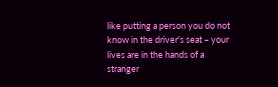like putting a person you do not know in the driver's seat – your lives are in the hands of a stranger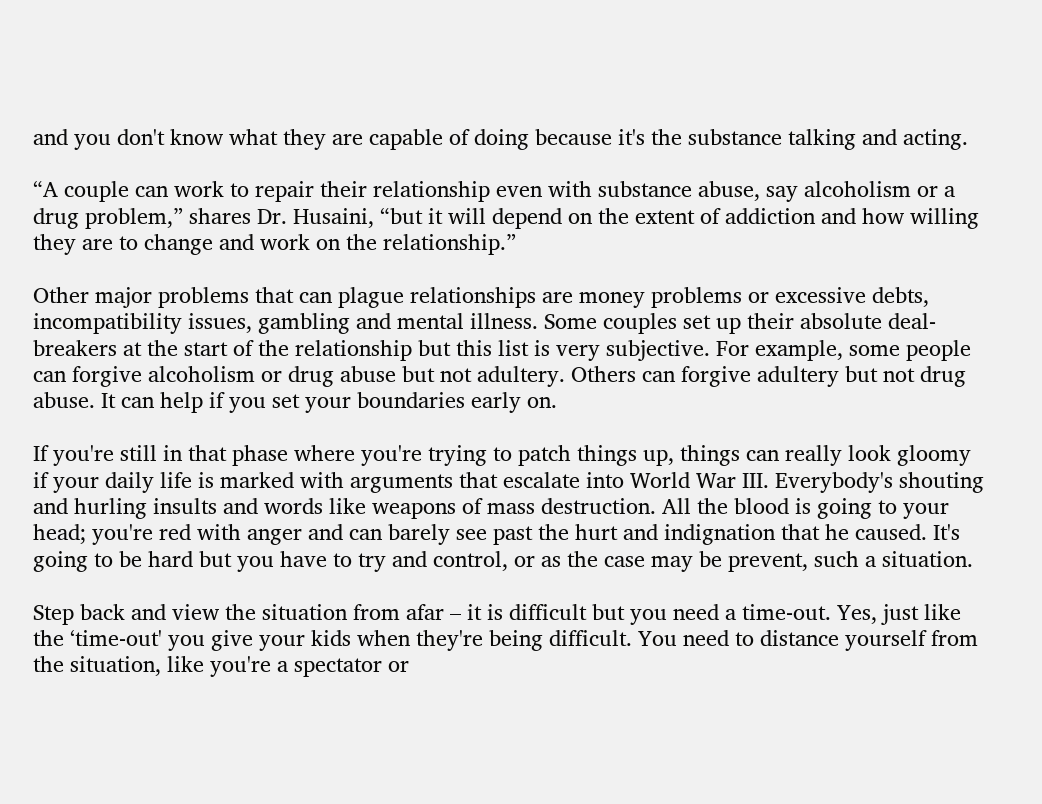and you don't know what they are capable of doing because it's the substance talking and acting.

“A couple can work to repair their relationship even with substance abuse, say alcoholism or a drug problem,” shares Dr. Husaini, “but it will depend on the extent of addiction and how willing they are to change and work on the relationship.”

Other major problems that can plague relationships are money problems or excessive debts, incompatibility issues, gambling and mental illness. Some couples set up their absolute deal-breakers at the start of the relationship but this list is very subjective. For example, some people can forgive alcoholism or drug abuse but not adultery. Others can forgive adultery but not drug abuse. It can help if you set your boundaries early on.

If you're still in that phase where you're trying to patch things up, things can really look gloomy if your daily life is marked with arguments that escalate into World War III. Everybody's shouting and hurling insults and words like weapons of mass destruction. All the blood is going to your head; you're red with anger and can barely see past the hurt and indignation that he caused. It's going to be hard but you have to try and control, or as the case may be prevent, such a situation.

Step back and view the situation from afar – it is difficult but you need a time-out. Yes, just like the ‘time-out' you give your kids when they're being difficult. You need to distance yourself from the situation, like you're a spectator or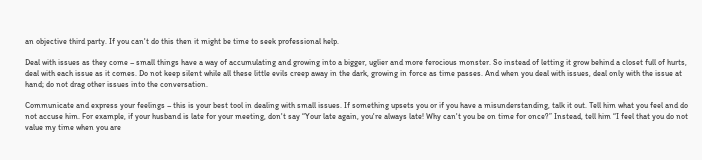an objective third party. If you can't do this then it might be time to seek professional help.

Deal with issues as they come – small things have a way of accumulating and growing into a bigger, uglier and more ferocious monster. So instead of letting it grow behind a closet full of hurts, deal with each issue as it comes. Do not keep silent while all these little evils creep away in the dark, growing in force as time passes. And when you deal with issues, deal only with the issue at hand; do not drag other issues into the conversation.

Communicate and express your feelings – this is your best tool in dealing with small issues. If something upsets you or if you have a misunderstanding, talk it out. Tell him what you feel and do not accuse him. For example, if your husband is late for your meeting, don't say “Your late again, you're always late! Why can't you be on time for once?” Instead, tell him “I feel that you do not value my time when you are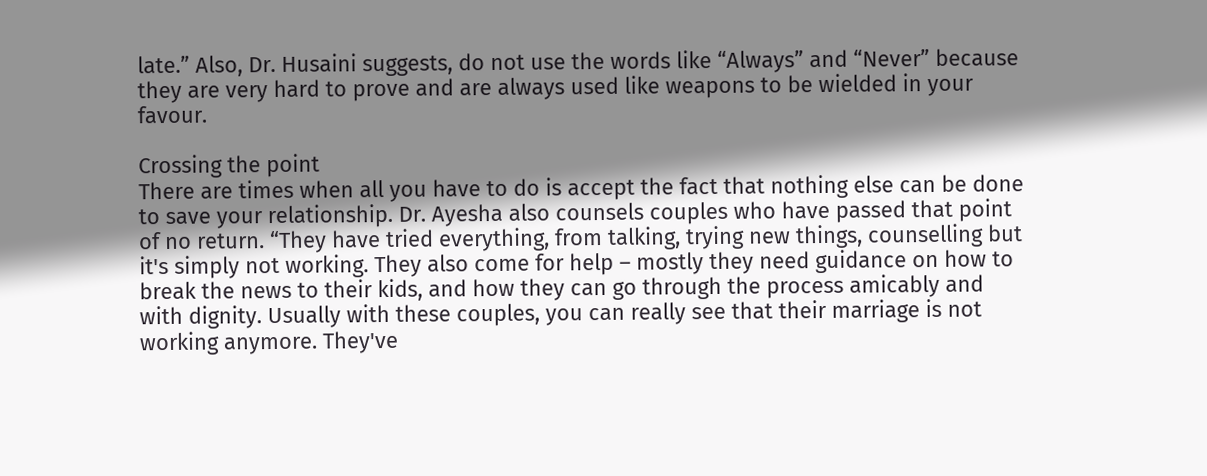late.” Also, Dr. Husaini suggests, do not use the words like “Always” and “Never” because they are very hard to prove and are always used like weapons to be wielded in your favour.

Crossing the point
There are times when all you have to do is accept the fact that nothing else can be done to save your relationship. Dr. Ayesha also counsels couples who have passed that point of no return. “They have tried everything, from talking, trying new things, counselling but it's simply not working. They also come for help – mostly they need guidance on how to break the news to their kids, and how they can go through the process amicably and with dignity. Usually with these couples, you can really see that their marriage is not working anymore. They've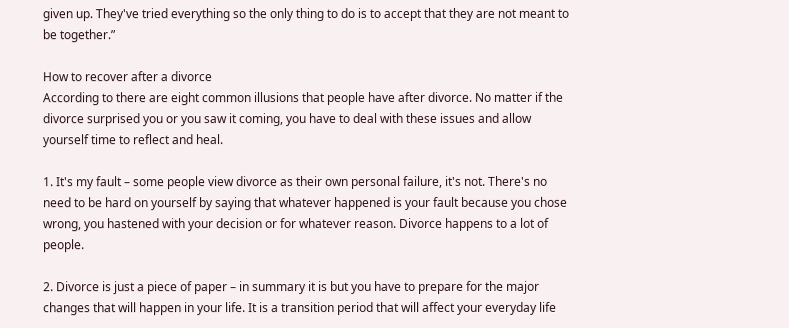given up. They've tried everything so the only thing to do is to accept that they are not meant to be together.”

How to recover after a divorce
According to there are eight common illusions that people have after divorce. No matter if the divorce surprised you or you saw it coming, you have to deal with these issues and allow yourself time to reflect and heal.

1. It's my fault – some people view divorce as their own personal failure, it's not. There's no need to be hard on yourself by saying that whatever happened is your fault because you chose wrong, you hastened with your decision or for whatever reason. Divorce happens to a lot of people.

2. Divorce is just a piece of paper – in summary it is but you have to prepare for the major changes that will happen in your life. It is a transition period that will affect your everyday life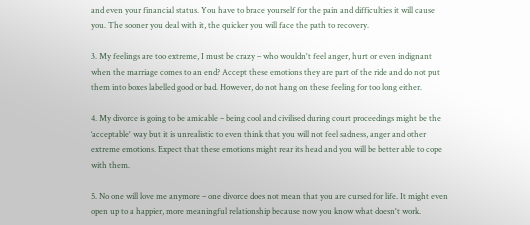and even your financial status. You have to brace yourself for the pain and difficulties it will cause you. The sooner you deal with it, the quicker you will face the path to recovery.

3. My feelings are too extreme, I must be crazy – who wouldn't feel anger, hurt or even indignant when the marriage comes to an end? Accept these emotions they are part of the ride and do not put them into boxes labelled good or bad. However, do not hang on these feeling for too long either.

4. My divorce is going to be amicable – being cool and civilised during court proceedings might be the ‘acceptable' way but it is unrealistic to even think that you will not feel sadness, anger and other extreme emotions. Expect that these emotions might rear its head and you will be better able to cope with them.

5. No one will love me anymore – one divorce does not mean that you are cursed for life. It might even open up to a happier, more meaningful relationship because now you know what doesn't work.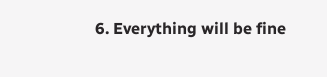6. Everything will be fine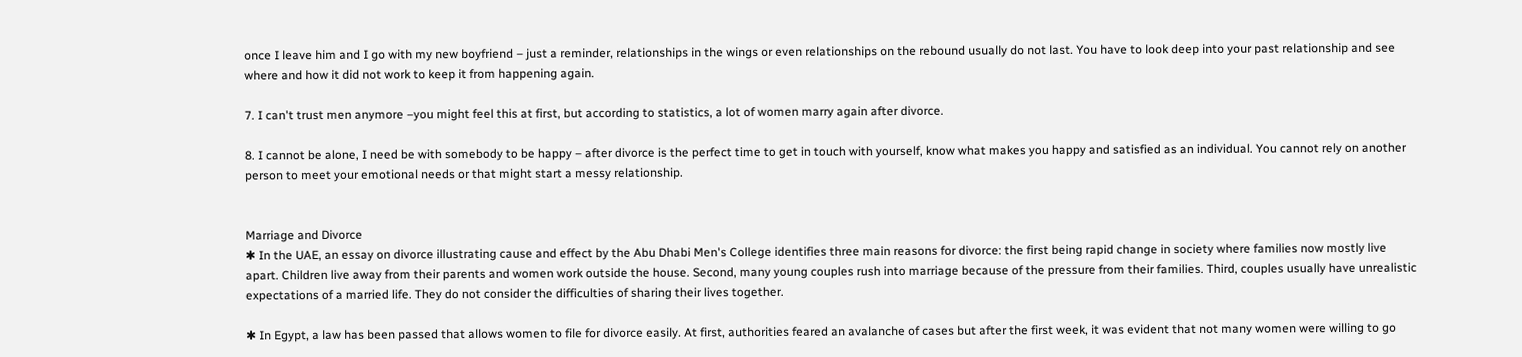once I leave him and I go with my new boyfriend – just a reminder, relationships in the wings or even relationships on the rebound usually do not last. You have to look deep into your past relationship and see where and how it did not work to keep it from happening again.

7. I can't trust men anymore –you might feel this at first, but according to statistics, a lot of women marry again after divorce.

8. I cannot be alone, I need be with somebody to be happy – after divorce is the perfect time to get in touch with yourself, know what makes you happy and satisfied as an individual. You cannot rely on another person to meet your emotional needs or that might start a messy relationship.


Marriage and Divorce
✱ In the UAE, an essay on divorce illustrating cause and effect by the Abu Dhabi Men's College identifies three main reasons for divorce: the first being rapid change in society where families now mostly live apart. Children live away from their parents and women work outside the house. Second, many young couples rush into marriage because of the pressure from their families. Third, couples usually have unrealistic expectations of a married life. They do not consider the difficulties of sharing their lives together.

✱ In Egypt, a law has been passed that allows women to file for divorce easily. At first, authorities feared an avalanche of cases but after the first week, it was evident that not many women were willing to go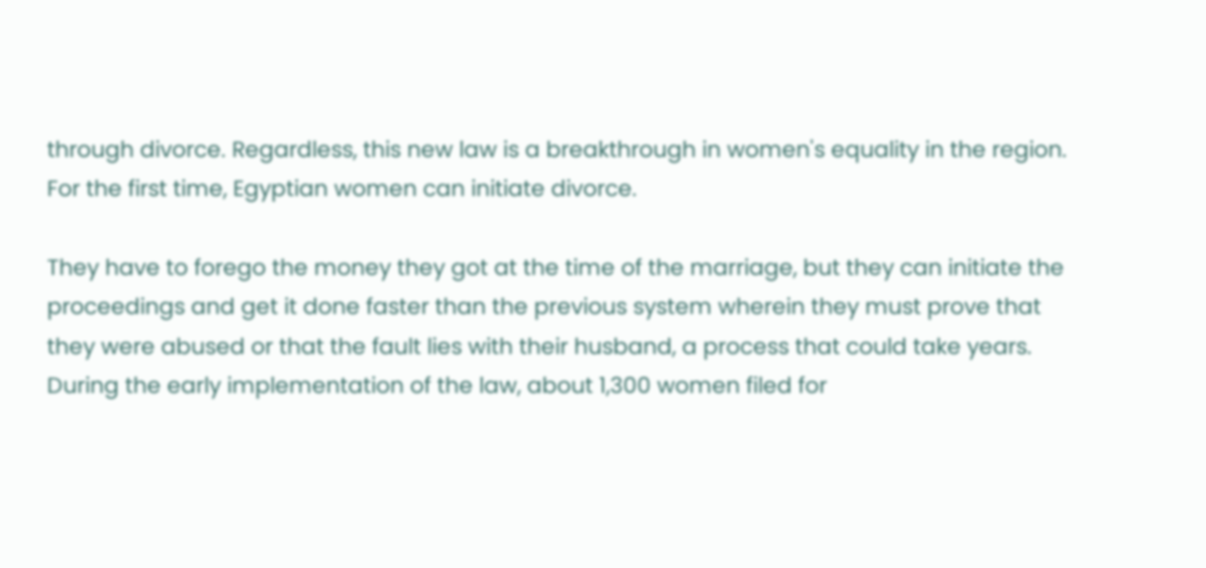through divorce. Regardless, this new law is a breakthrough in women's equality in the region. For the first time, Egyptian women can initiate divorce.

They have to forego the money they got at the time of the marriage, but they can initiate the proceedings and get it done faster than the previous system wherein they must prove that they were abused or that the fault lies with their husband, a process that could take years. During the early implementation of the law, about 1,300 women filed for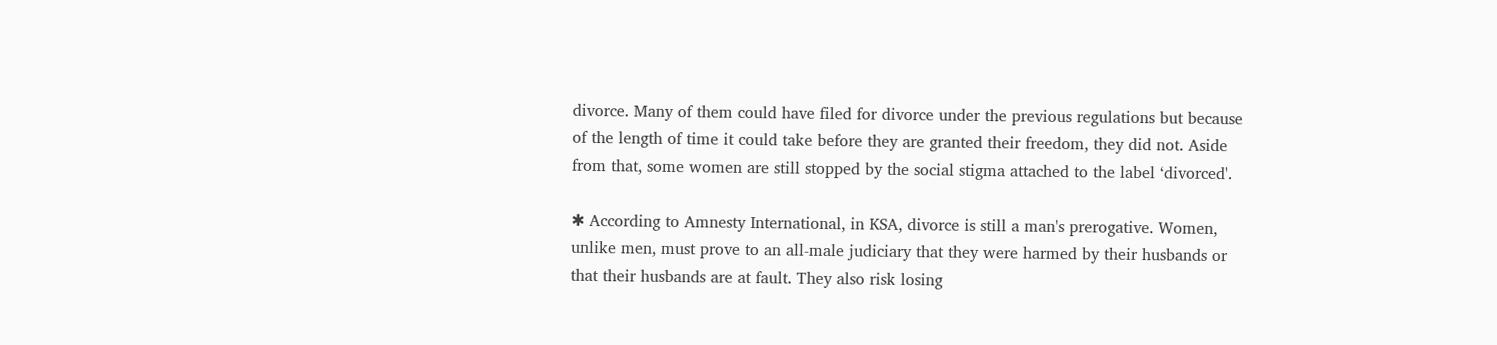divorce. Many of them could have filed for divorce under the previous regulations but because of the length of time it could take before they are granted their freedom, they did not. Aside from that, some women are still stopped by the social stigma attached to the label ‘divorced'.

✱ According to Amnesty International, in KSA, divorce is still a man's prerogative. Women, unlike men, must prove to an all-male judiciary that they were harmed by their husbands or that their husbands are at fault. They also risk losing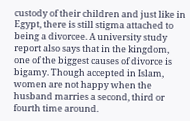custody of their children and just like in Egypt, there is still stigma attached to being a divorcee. A university study report also says that in the kingdom, one of the biggest causes of divorce is bigamy. Though accepted in Islam, women are not happy when the husband marries a second, third or fourth time around.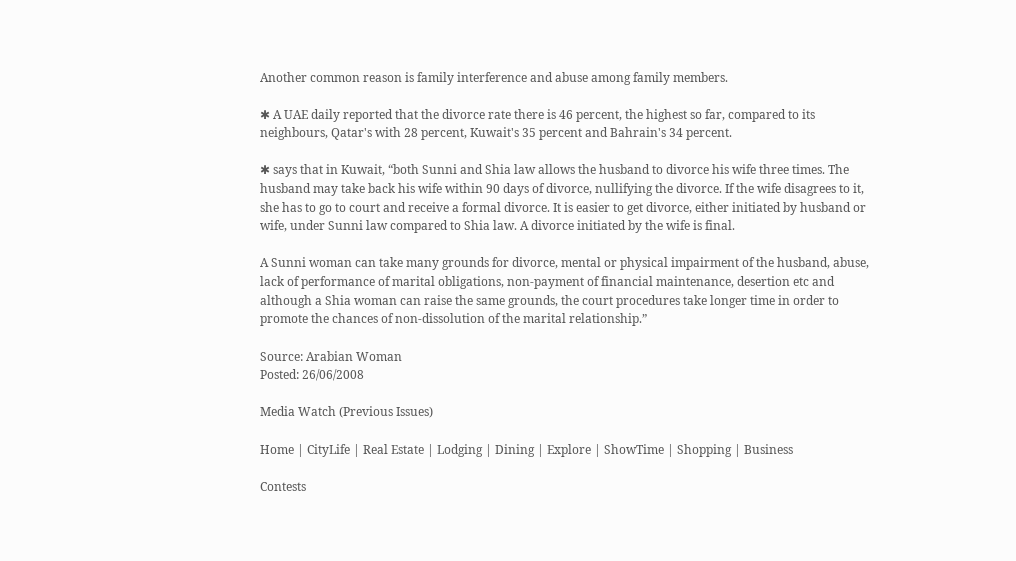Another common reason is family interference and abuse among family members.

✱ A UAE daily reported that the divorce rate there is 46 percent, the highest so far, compared to its neighbours, Qatar's with 28 percent, Kuwait's 35 percent and Bahrain's 34 percent.

✱ says that in Kuwait, “both Sunni and Shia law allows the husband to divorce his wife three times. The husband may take back his wife within 90 days of divorce, nullifying the divorce. If the wife disagrees to it, she has to go to court and receive a formal divorce. It is easier to get divorce, either initiated by husband or wife, under Sunni law compared to Shia law. A divorce initiated by the wife is final.

A Sunni woman can take many grounds for divorce, mental or physical impairment of the husband, abuse, lack of performance of marital obligations, non-payment of financial maintenance, desertion etc and although a Shia woman can raise the same grounds, the court procedures take longer time in order to promote the chances of non-dissolution of the marital relationship.”

Source: Arabian Woman
Posted: 26/06/2008

Media Watch (Previous Issues)

Home | CityLife | Real Estate | Lodging | Dining | Explore | ShowTime | Shopping | Business

Contests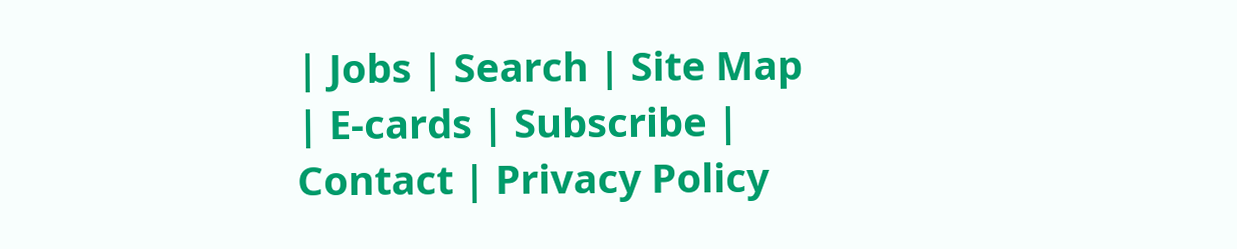| Jobs | Search | Site Map | E-cards | Subscribe | Contact | Privacy Policy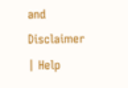and Disclaimer | Help